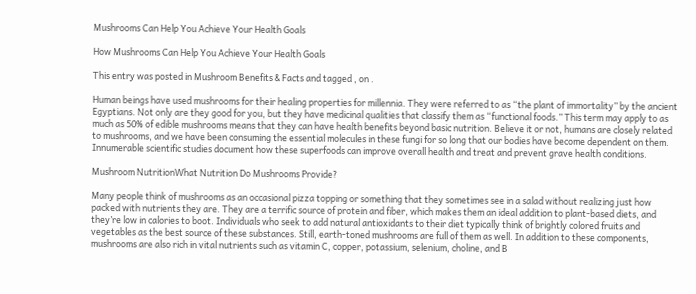Mushrooms Can Help You Achieve Your Health Goals

How Mushrooms Can Help You Achieve Your Health Goals

This entry was posted in Mushroom Benefits & Facts and tagged , on .

Human beings have used mushrooms for their healing properties for millennia. They were referred to as “the plant of immortality” by the ancient Egyptians. Not only are they good for you, but they have medicinal qualities that classify them as “functional foods.” This term may apply to as much as 50% of edible mushrooms means that they can have health benefits beyond basic nutrition. Believe it or not, humans are closely related to mushrooms, and we have been consuming the essential molecules in these fungi for so long that our bodies have become dependent on them. Innumerable scientific studies document how these superfoods can improve overall health and treat and prevent grave health conditions.

Mushroom NutritionWhat Nutrition Do Mushrooms Provide?

Many people think of mushrooms as an occasional pizza topping or something that they sometimes see in a salad without realizing just how packed with nutrients they are. They are a terrific source of protein and fiber, which makes them an ideal addition to plant-based diets, and they’re low in calories to boot. Individuals who seek to add natural antioxidants to their diet typically think of brightly colored fruits and vegetables as the best source of these substances. Still, earth-toned mushrooms are full of them as well. In addition to these components, mushrooms are also rich in vital nutrients such as vitamin C, copper, potassium, selenium, choline, and B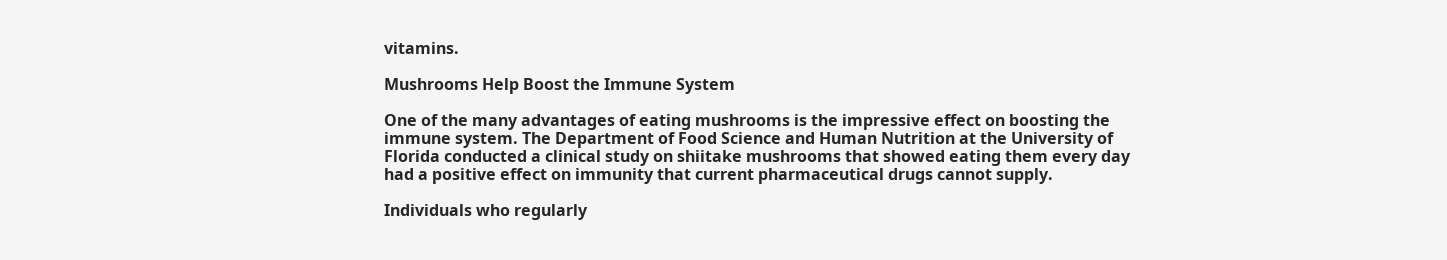vitamins.

Mushrooms Help Boost the Immune System

One of the many advantages of eating mushrooms is the impressive effect on boosting the immune system. The Department of Food Science and Human Nutrition at the University of Florida conducted a clinical study on shiitake mushrooms that showed eating them every day had a positive effect on immunity that current pharmaceutical drugs cannot supply.

Individuals who regularly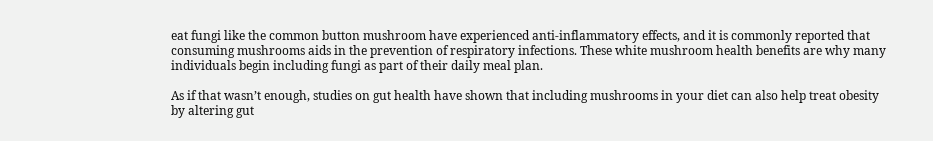eat fungi like the common button mushroom have experienced anti-inflammatory effects, and it is commonly reported that consuming mushrooms aids in the prevention of respiratory infections. These white mushroom health benefits are why many individuals begin including fungi as part of their daily meal plan.

As if that wasn’t enough, studies on gut health have shown that including mushrooms in your diet can also help treat obesity by altering gut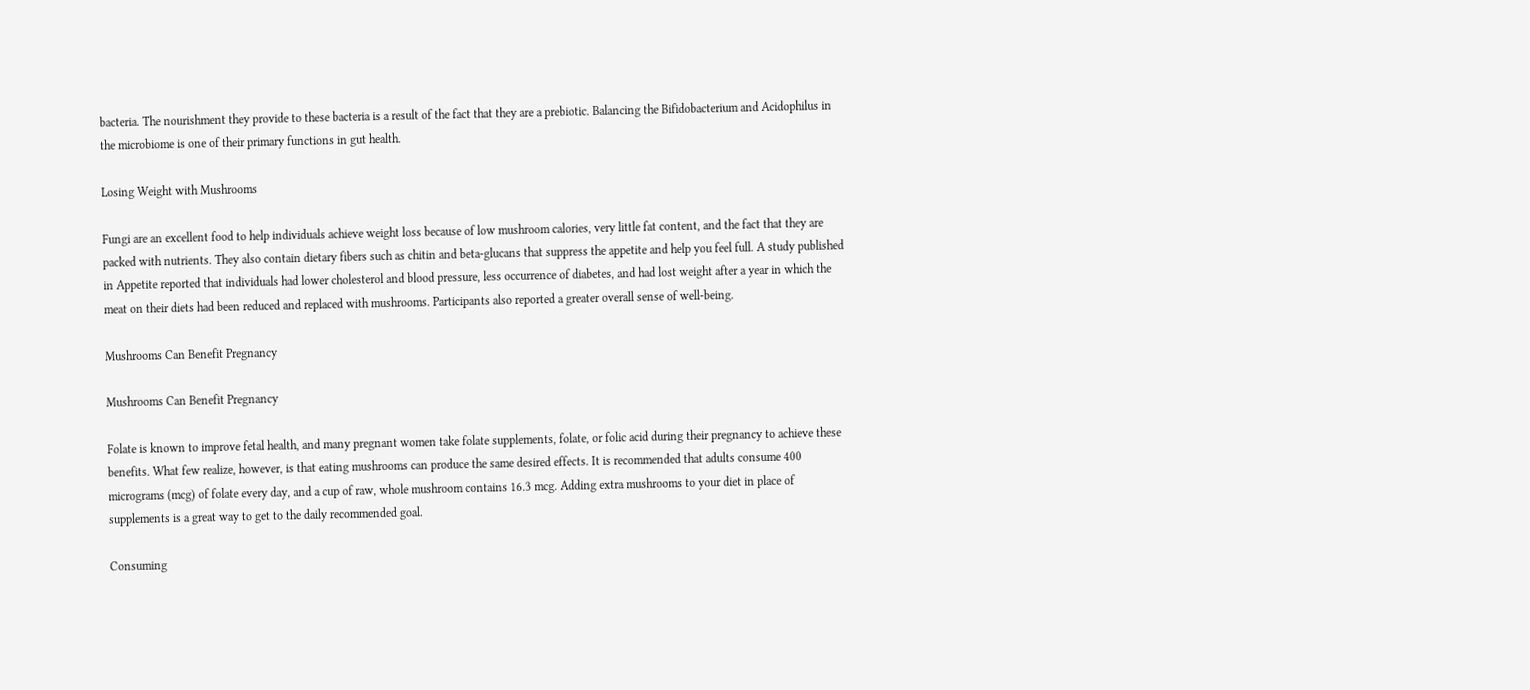bacteria. The nourishment they provide to these bacteria is a result of the fact that they are a prebiotic. Balancing the Bifidobacterium and Acidophilus in the microbiome is one of their primary functions in gut health.

Losing Weight with Mushrooms

Fungi are an excellent food to help individuals achieve weight loss because of low mushroom calories, very little fat content, and the fact that they are packed with nutrients. They also contain dietary fibers such as chitin and beta-glucans that suppress the appetite and help you feel full. A study published in Appetite reported that individuals had lower cholesterol and blood pressure, less occurrence of diabetes, and had lost weight after a year in which the meat on their diets had been reduced and replaced with mushrooms. Participants also reported a greater overall sense of well-being.

Mushrooms Can Benefit Pregnancy

Mushrooms Can Benefit Pregnancy

Folate is known to improve fetal health, and many pregnant women take folate supplements, folate, or folic acid during their pregnancy to achieve these benefits. What few realize, however, is that eating mushrooms can produce the same desired effects. It is recommended that adults consume 400 micrograms (mcg) of folate every day, and a cup of raw, whole mushroom contains 16.3 mcg. Adding extra mushrooms to your diet in place of supplements is a great way to get to the daily recommended goal.

Consuming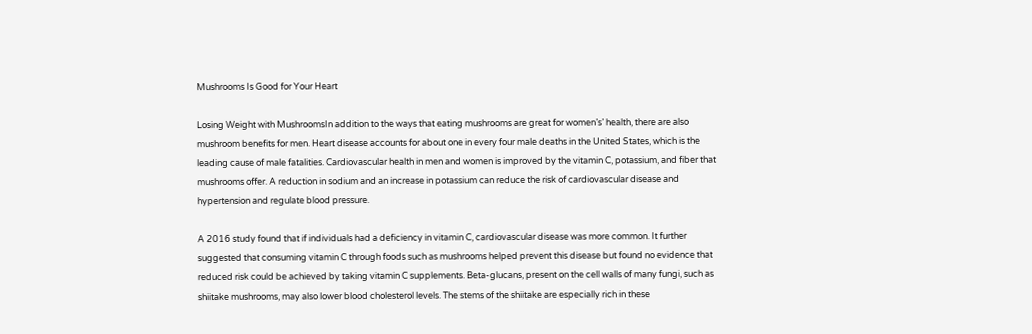Mushrooms Is Good for Your Heart

Losing Weight with MushroomsIn addition to the ways that eating mushrooms are great for women’s’ health, there are also mushroom benefits for men. Heart disease accounts for about one in every four male deaths in the United States, which is the leading cause of male fatalities. Cardiovascular health in men and women is improved by the vitamin C, potassium, and fiber that mushrooms offer. A reduction in sodium and an increase in potassium can reduce the risk of cardiovascular disease and hypertension and regulate blood pressure.

A 2016 study found that if individuals had a deficiency in vitamin C, cardiovascular disease was more common. It further suggested that consuming vitamin C through foods such as mushrooms helped prevent this disease but found no evidence that reduced risk could be achieved by taking vitamin C supplements. Beta-glucans, present on the cell walls of many fungi, such as shiitake mushrooms, may also lower blood cholesterol levels. The stems of the shiitake are especially rich in these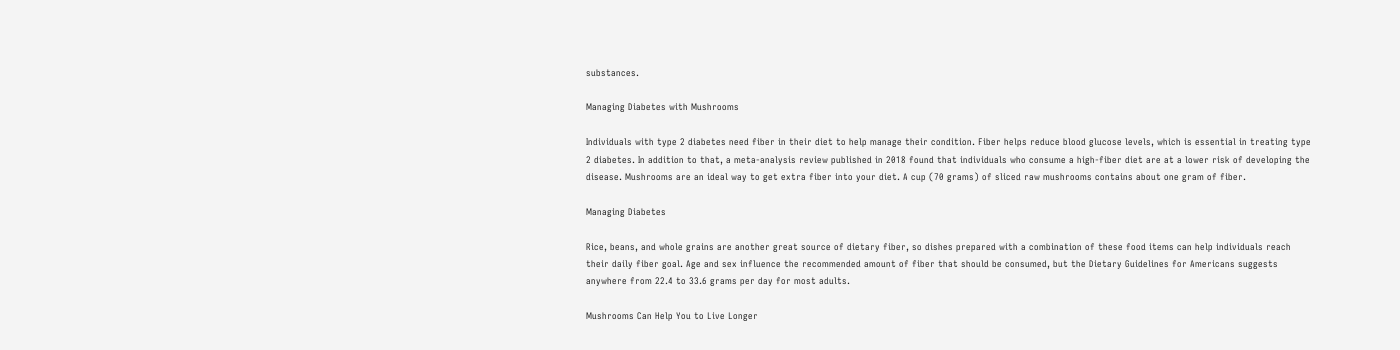substances.

Managing Diabetes with Mushrooms

Individuals with type 2 diabetes need fiber in their diet to help manage their condition. Fiber helps reduce blood glucose levels, which is essential in treating type 2 diabetes. In addition to that, a meta-analysis review published in 2018 found that individuals who consume a high-fiber diet are at a lower risk of developing the disease. Mushrooms are an ideal way to get extra fiber into your diet. A cup (70 grams) of sliced raw mushrooms contains about one gram of fiber.

Managing Diabetes

Rice, beans, and whole grains are another great source of dietary fiber, so dishes prepared with a combination of these food items can help individuals reach their daily fiber goal. Age and sex influence the recommended amount of fiber that should be consumed, but the Dietary Guidelines for Americans suggests anywhere from 22.4 to 33.6 grams per day for most adults.

Mushrooms Can Help You to Live Longer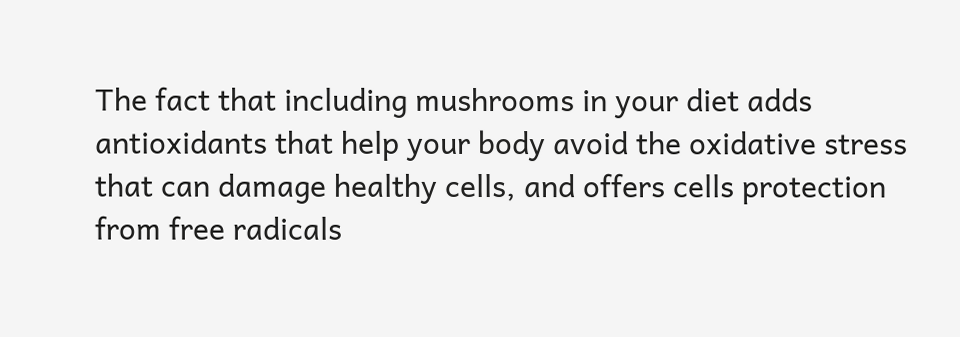The fact that including mushrooms in your diet adds antioxidants that help your body avoid the oxidative stress that can damage healthy cells, and offers cells protection from free radicals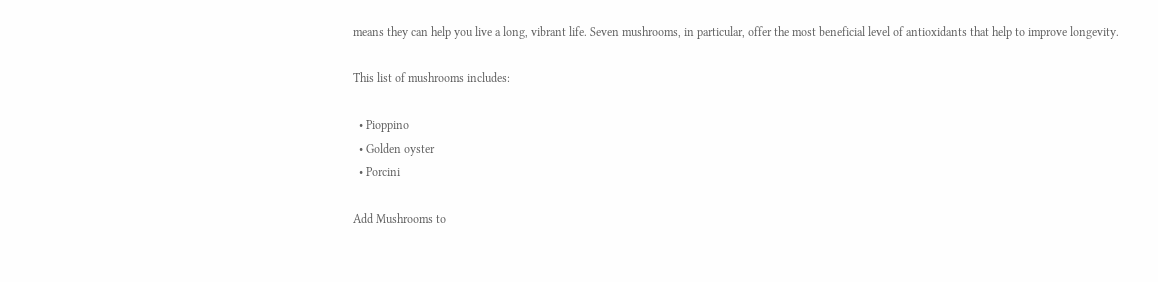means they can help you live a long, vibrant life. Seven mushrooms, in particular, offer the most beneficial level of antioxidants that help to improve longevity.

This list of mushrooms includes:

  • Pioppino
  • Golden oyster
  • Porcini

Add Mushrooms to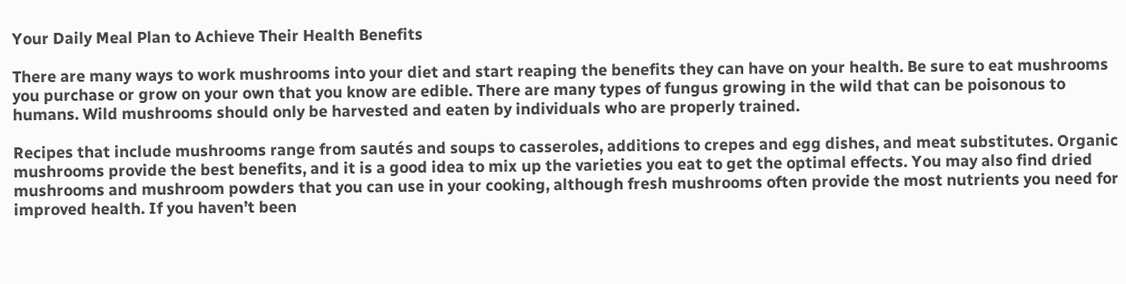Your Daily Meal Plan to Achieve Their Health Benefits

There are many ways to work mushrooms into your diet and start reaping the benefits they can have on your health. Be sure to eat mushrooms you purchase or grow on your own that you know are edible. There are many types of fungus growing in the wild that can be poisonous to humans. Wild mushrooms should only be harvested and eaten by individuals who are properly trained.

Recipes that include mushrooms range from sautés and soups to casseroles, additions to crepes and egg dishes, and meat substitutes. Organic mushrooms provide the best benefits, and it is a good idea to mix up the varieties you eat to get the optimal effects. You may also find dried mushrooms and mushroom powders that you can use in your cooking, although fresh mushrooms often provide the most nutrients you need for improved health. If you haven’t been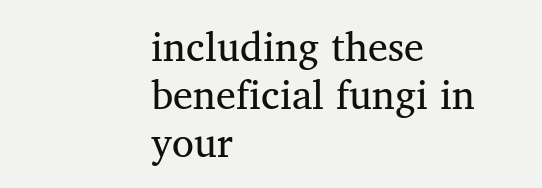including these beneficial fungi in your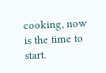cooking, now is the time to start.